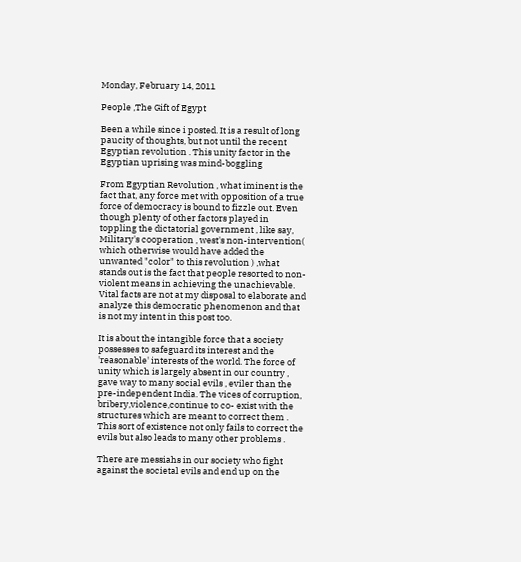Monday, February 14, 2011

People ,The Gift of Egypt

Been a while since i posted. It is a result of long paucity of thoughts, but not until the recent Egyptian revolution . This unity factor in the Egyptian uprising was mind-boggling

From Egyptian Revolution , what iminent is the fact that, any force met with opposition of a true force of democracy is bound to fizzle out. Even though plenty of other factors played in toppling the dictatorial government , like say, Military's cooperation , west's non-intervention( which otherwise would have added the unwanted "color" to this revolution ) ,what stands out is the fact that people resorted to non-violent means in achieving the unachievable. Vital facts are not at my disposal to elaborate and analyze this democratic phenomenon and that is not my intent in this post too.

It is about the intangible force that a society possesses to safeguard its interest and the 'reasonable' interests of the world. The force of unity which is largely absent in our country , gave way to many social evils , eviler than the pre-independent India. The vices of corruption, bribery,violence,continue to co- exist with the structures which are meant to correct them . This sort of existence not only fails to correct the evils but also leads to many other problems .

There are messiahs in our society who fight against the societal evils and end up on the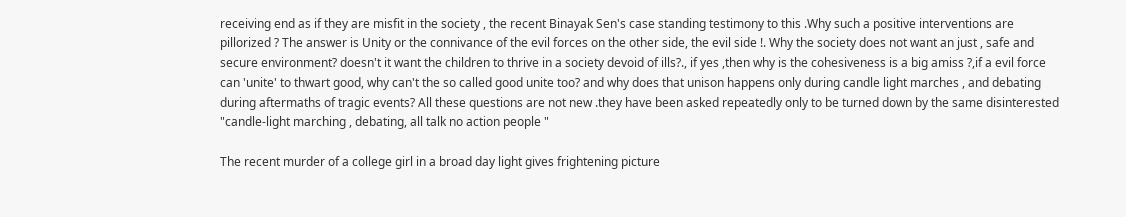receiving end as if they are misfit in the society , the recent Binayak Sen's case standing testimony to this .Why such a positive interventions are pillorized ? The answer is Unity or the connivance of the evil forces on the other side, the evil side !. Why the society does not want an just , safe and secure environment? doesn't it want the children to thrive in a society devoid of ills?., if yes ,then why is the cohesiveness is a big amiss ?,if a evil force can 'unite' to thwart good, why can't the so called good unite too? and why does that unison happens only during candle light marches , and debating during aftermaths of tragic events? All these questions are not new .they have been asked repeatedly only to be turned down by the same disinterested "candle-light marching , debating, all talk no action people "

The recent murder of a college girl in a broad day light gives frightening picture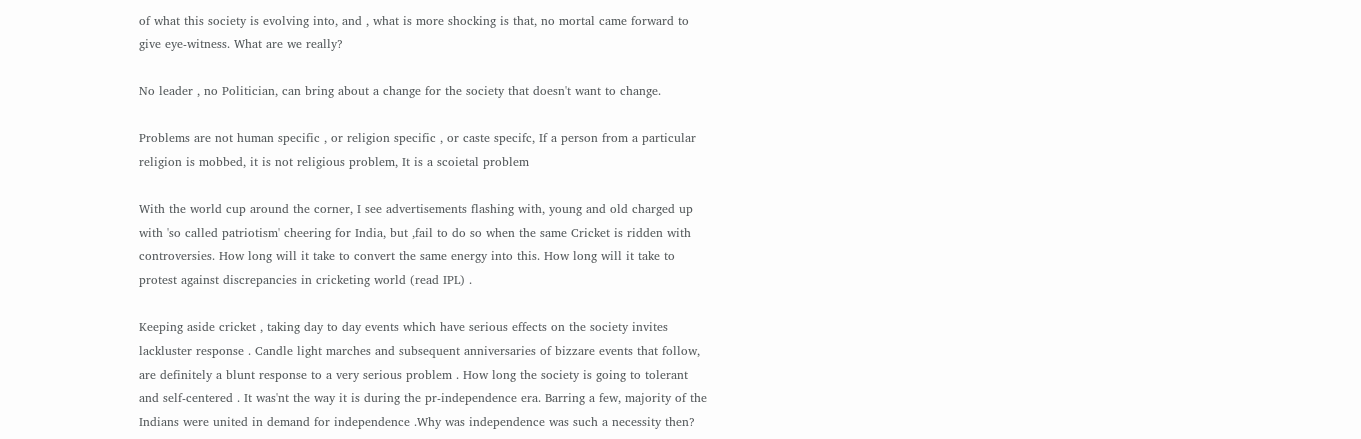of what this society is evolving into, and , what is more shocking is that, no mortal came forward to give eye-witness. What are we really?

No leader , no Politician, can bring about a change for the society that doesn't want to change.

Problems are not human specific , or religion specific , or caste specifc, If a person from a particular religion is mobbed, it is not religious problem, It is a scoietal problem

With the world cup around the corner, I see advertisements flashing with, young and old charged up with 'so called patriotism' cheering for India, but ,fail to do so when the same Cricket is ridden with controversies. How long will it take to convert the same energy into this. How long will it take to protest against discrepancies in cricketing world (read IPL) .

Keeping aside cricket , taking day to day events which have serious effects on the society invites lackluster response . Candle light marches and subsequent anniversaries of bizzare events that follow, are definitely a blunt response to a very serious problem . How long the society is going to tolerant and self-centered . It was'nt the way it is during the pr-independence era. Barring a few, majority of the Indians were united in demand for independence .Why was independence was such a necessity then?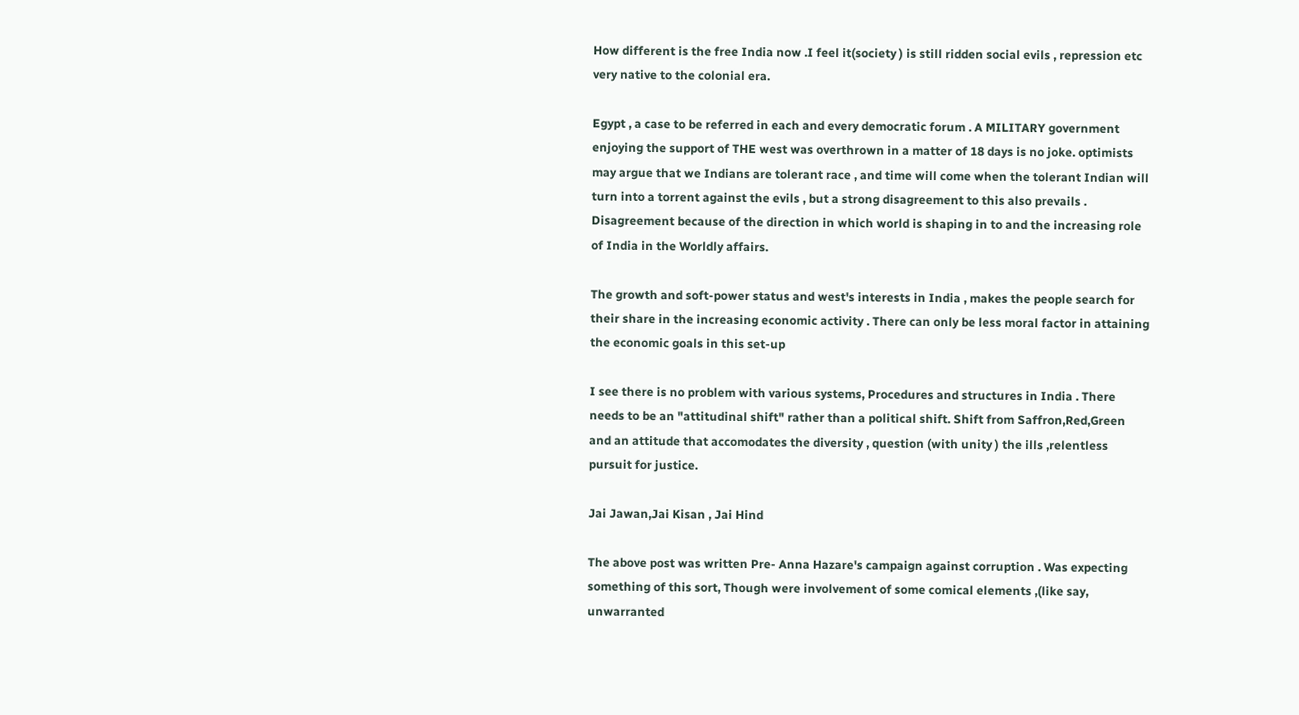How different is the free India now .I feel it(society ) is still ridden social evils , repression etc very native to the colonial era.

Egypt , a case to be referred in each and every democratic forum . A MILITARY government enjoying the support of THE west was overthrown in a matter of 18 days is no joke. optimists may argue that we Indians are tolerant race , and time will come when the tolerant Indian will turn into a torrent against the evils , but a strong disagreement to this also prevails . Disagreement because of the direction in which world is shaping in to and the increasing role of India in the Worldly affairs.

The growth and soft-power status and west's interests in India , makes the people search for their share in the increasing economic activity . There can only be less moral factor in attaining the economic goals in this set-up

I see there is no problem with various systems, Procedures and structures in India . There needs to be an "attitudinal shift" rather than a political shift. Shift from Saffron,Red,Green and an attitude that accomodates the diversity , question (with unity ) the ills ,relentless pursuit for justice.

Jai Jawan,Jai Kisan , Jai Hind

The above post was written Pre- Anna Hazare's campaign against corruption . Was expecting something of this sort, Though were involvement of some comical elements ,(like say, unwarranted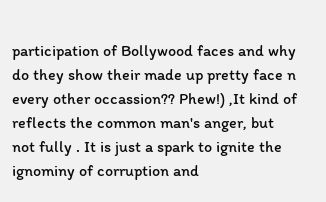participation of Bollywood faces and why do they show their made up pretty face n every other occassion?? Phew!) ,It kind of reflects the common man's anger, but not fully . It is just a spark to ignite the ignominy of corruption and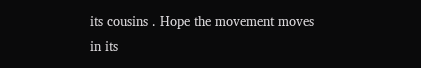its cousins . Hope the movement moves in its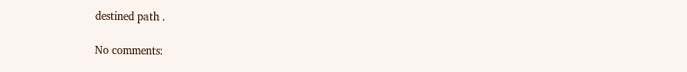destined path .

No comments: